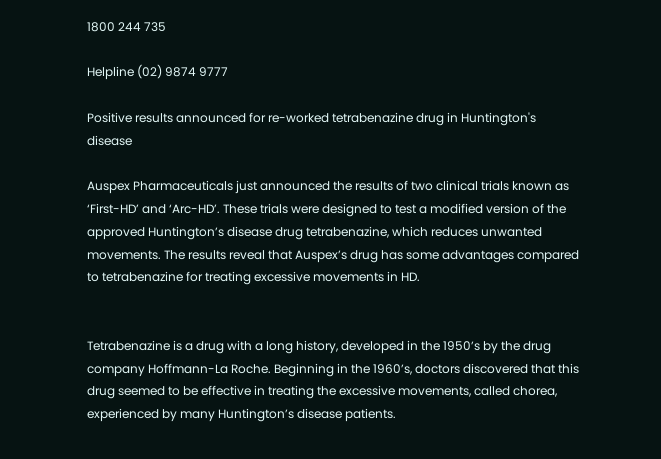1800 244 735

Helpline (02) 9874 9777

Positive results announced for re-worked tetrabenazine drug in Huntington's disease

Auspex Pharmaceuticals just announced the results of two clinical trials known as ‘First-HD’ and ‘Arc-HD’. These trials were designed to test a modified version of the approved Huntington’s disease drug tetrabenazine, which reduces unwanted movements. The results reveal that Auspex’s drug has some advantages compared to tetrabenazine for treating excessive movements in HD.


Tetrabenazine is a drug with a long history, developed in the 1950’s by the drug company Hoffmann-La Roche. Beginning in the 1960’s, doctors discovered that this drug seemed to be effective in treating the excessive movements, called chorea, experienced by many Huntington’s disease patients.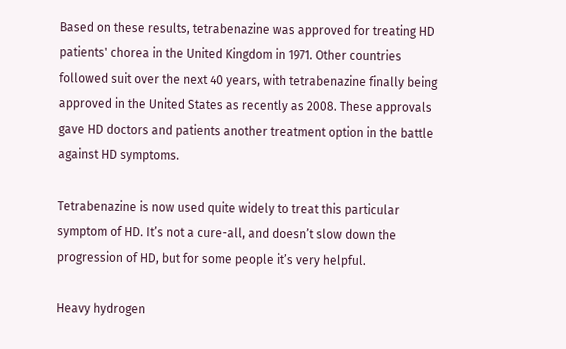Based on these results, tetrabenazine was approved for treating HD patients' chorea in the United Kingdom in 1971. Other countries followed suit over the next 40 years, with tetrabenazine finally being approved in the United States as recently as 2008. These approvals gave HD doctors and patients another treatment option in the battle against HD symptoms.

Tetrabenazine is now used quite widely to treat this particular symptom of HD. It’s not a cure-all, and doesn’t slow down the progression of HD, but for some people it’s very helpful.

Heavy hydrogen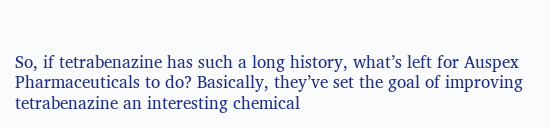So, if tetrabenazine has such a long history, what’s left for Auspex Pharmaceuticals to do? Basically, they’ve set the goal of improving tetrabenazine an interesting chemical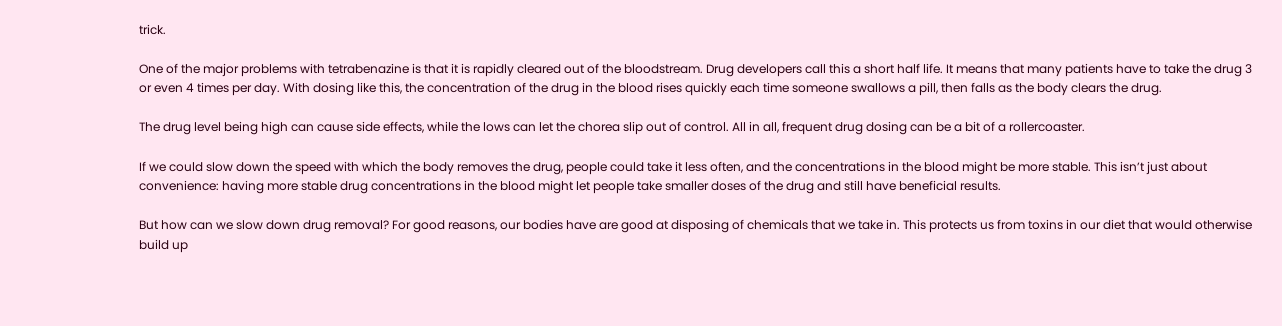trick.

One of the major problems with tetrabenazine is that it is rapidly cleared out of the bloodstream. Drug developers call this a short half life. It means that many patients have to take the drug 3 or even 4 times per day. With dosing like this, the concentration of the drug in the blood rises quickly each time someone swallows a pill, then falls as the body clears the drug.

The drug level being high can cause side effects, while the lows can let the chorea slip out of control. All in all, frequent drug dosing can be a bit of a rollercoaster.

If we could slow down the speed with which the body removes the drug, people could take it less often, and the concentrations in the blood might be more stable. This isn’t just about convenience: having more stable drug concentrations in the blood might let people take smaller doses of the drug and still have beneficial results.

But how can we slow down drug removal? For good reasons, our bodies have are good at disposing of chemicals that we take in. This protects us from toxins in our diet that would otherwise build up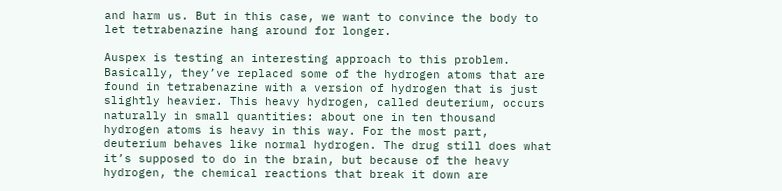and harm us. But in this case, we want to convince the body to let tetrabenazine hang around for longer.

Auspex is testing an interesting approach to this problem. Basically, they’ve replaced some of the hydrogen atoms that are found in tetrabenazine with a version of hydrogen that is just slightly heavier. This heavy hydrogen, called deuterium, occurs naturally in small quantities: about one in ten thousand hydrogen atoms is heavy in this way. For the most part, deuterium behaves like normal hydrogen. The drug still does what it’s supposed to do in the brain, but because of the heavy hydrogen, the chemical reactions that break it down are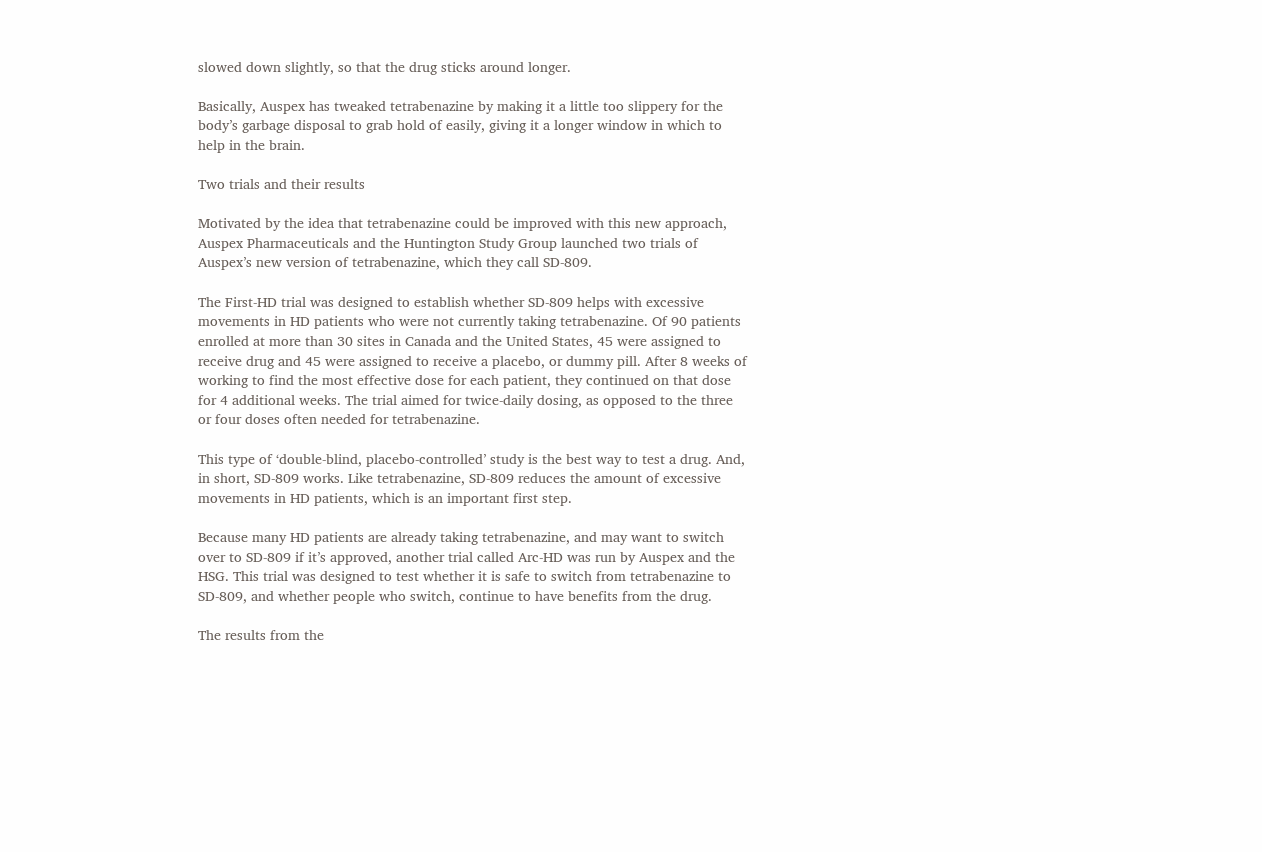slowed down slightly, so that the drug sticks around longer.

Basically, Auspex has tweaked tetrabenazine by making it a little too slippery for the body’s garbage disposal to grab hold of easily, giving it a longer window in which to help in the brain.

Two trials and their results

Motivated by the idea that tetrabenazine could be improved with this new approach, Auspex Pharmaceuticals and the Huntington Study Group launched two trials of Auspex’s new version of tetrabenazine, which they call SD-809.

The First-HD trial was designed to establish whether SD-809 helps with excessive movements in HD patients who were not currently taking tetrabenazine. Of 90 patients enrolled at more than 30 sites in Canada and the United States, 45 were assigned to receive drug and 45 were assigned to receive a placebo, or dummy pill. After 8 weeks of working to find the most effective dose for each patient, they continued on that dose for 4 additional weeks. The trial aimed for twice-daily dosing, as opposed to the three or four doses often needed for tetrabenazine.

This type of ‘double-blind, placebo-controlled’ study is the best way to test a drug. And, in short, SD-809 works. Like tetrabenazine, SD-809 reduces the amount of excessive movements in HD patients, which is an important first step.

Because many HD patients are already taking tetrabenazine, and may want to switch over to SD-809 if it’s approved, another trial called Arc-HD was run by Auspex and the HSG. This trial was designed to test whether it is safe to switch from tetrabenazine to SD-809, and whether people who switch, continue to have benefits from the drug.

The results from the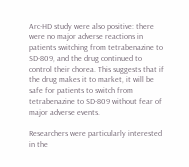Arc-HD study were also positive: there were no major adverse reactions in patients switching from tetrabenazine to SD-809, and the drug continued to control their chorea. This suggests that if the drug makes it to market, it will be safe for patients to switch from tetrabenazine to SD-809 without fear of major adverse events.

Researchers were particularly interested in the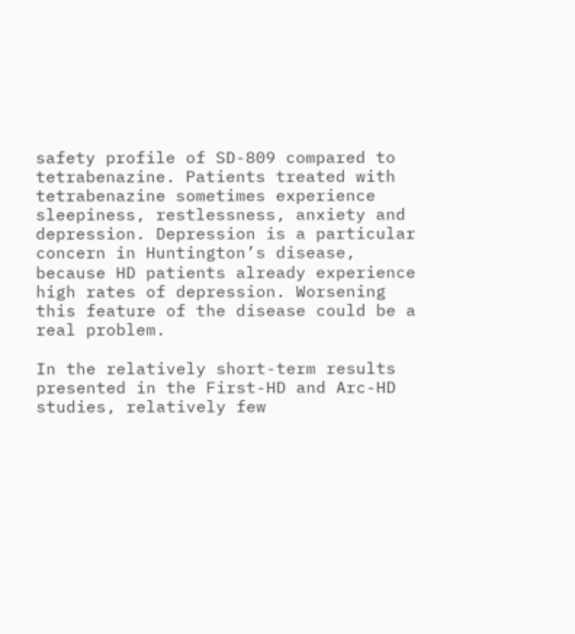safety profile of SD-809 compared to tetrabenazine. Patients treated with tetrabenazine sometimes experience sleepiness, restlessness, anxiety and depression. Depression is a particular concern in Huntington’s disease, because HD patients already experience high rates of depression. Worsening this feature of the disease could be a real problem.

In the relatively short-term results presented in the First-HD and Arc-HD studies, relatively few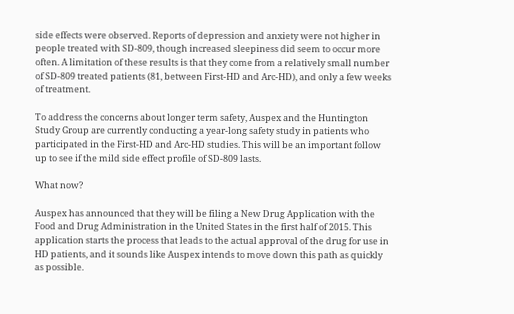side effects were observed. Reports of depression and anxiety were not higher in people treated with SD-809, though increased sleepiness did seem to occur more often. A limitation of these results is that they come from a relatively small number of SD-809 treated patients (81, between First-HD and Arc-HD), and only a few weeks of treatment.

To address the concerns about longer term safety, Auspex and the Huntington Study Group are currently conducting a year-long safety study in patients who participated in the First-HD and Arc-HD studies. This will be an important follow up to see if the mild side effect profile of SD-809 lasts.

What now?

Auspex has announced that they will be filing a New Drug Application with the Food and Drug Administration in the United States in the first half of 2015. This application starts the process that leads to the actual approval of the drug for use in HD patients, and it sounds like Auspex intends to move down this path as quickly as possible.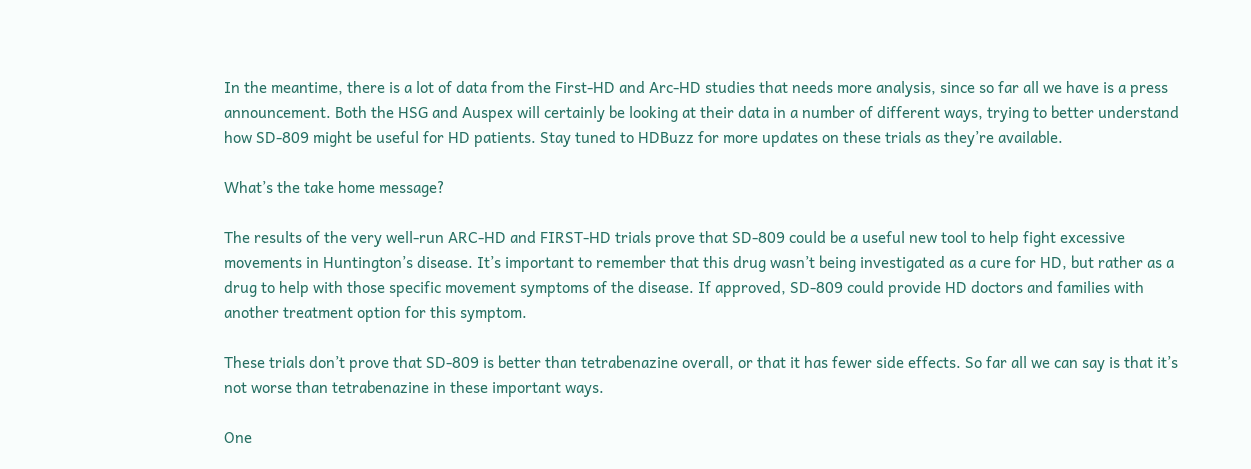In the meantime, there is a lot of data from the First-HD and Arc-HD studies that needs more analysis, since so far all we have is a press announcement. Both the HSG and Auspex will certainly be looking at their data in a number of different ways, trying to better understand how SD-809 might be useful for HD patients. Stay tuned to HDBuzz for more updates on these trials as they’re available.

What’s the take home message?

The results of the very well-run ARC-HD and FIRST-HD trials prove that SD-809 could be a useful new tool to help fight excessive movements in Huntington’s disease. It’s important to remember that this drug wasn’t being investigated as a cure for HD, but rather as a drug to help with those specific movement symptoms of the disease. If approved, SD-809 could provide HD doctors and families with another treatment option for this symptom.

These trials don’t prove that SD-809 is better than tetrabenazine overall, or that it has fewer side effects. So far all we can say is that it’s not worse than tetrabenazine in these important ways.

One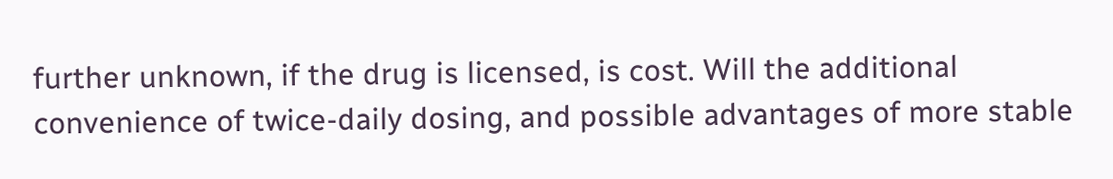further unknown, if the drug is licensed, is cost. Will the additional convenience of twice-daily dosing, and possible advantages of more stable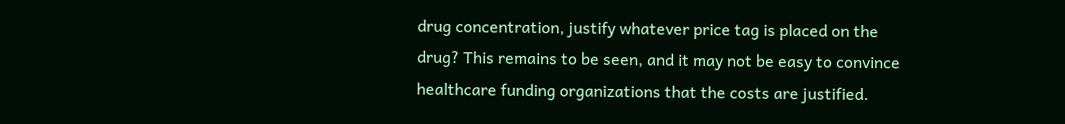drug concentration, justify whatever price tag is placed on the drug? This remains to be seen, and it may not be easy to convince healthcare funding organizations that the costs are justified.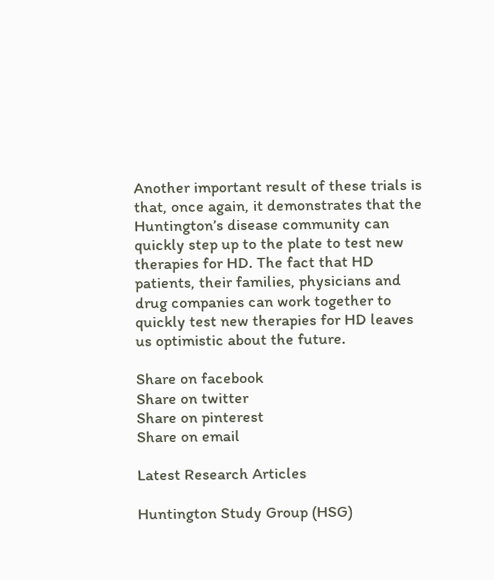Another important result of these trials is that, once again, it demonstrates that the Huntington’s disease community can quickly step up to the plate to test new therapies for HD. The fact that HD patients, their families, physicians and drug companies can work together to quickly test new therapies for HD leaves us optimistic about the future.

Share on facebook
Share on twitter
Share on pinterest
Share on email

Latest Research Articles

Huntington Study Group (HSG)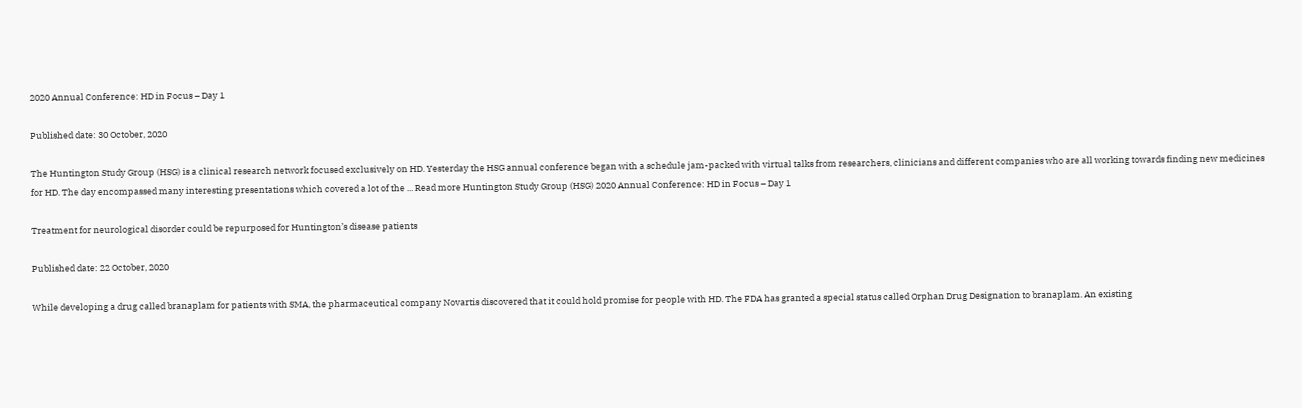2020 Annual Conference: HD in Focus – Day 1

Published date: 30 October, 2020

The Huntington Study Group (HSG) is a clinical research network focused exclusively on HD. Yesterday the HSG annual conference began with a schedule jam-packed with virtual talks from researchers, clinicians and different companies who are all working towards finding new medicines for HD. The day encompassed many interesting presentations which covered a lot of the ... Read more Huntington Study Group (HSG) 2020 Annual Conference: HD in Focus – Day 1

Treatment for neurological disorder could be repurposed for Huntington’s disease patients

Published date: 22 October, 2020

While developing a drug called branaplam for patients with SMA, the pharmaceutical company Novartis discovered that it could hold promise for people with HD. The FDA has granted a special status called Orphan Drug Designation to branaplam. An existing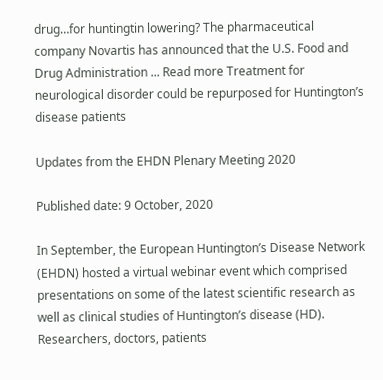drug…for huntingtin lowering? The pharmaceutical company Novartis has announced that the U.S. Food and Drug Administration ... Read more Treatment for neurological disorder could be repurposed for Huntington’s disease patients

Updates from the EHDN Plenary Meeting 2020

Published date: 9 October, 2020

In September, the European Huntington’s Disease Network (EHDN) hosted a virtual webinar event which comprised presentations on some of the latest scientific research as well as clinical studies of Huntington’s disease (HD). Researchers, doctors, patients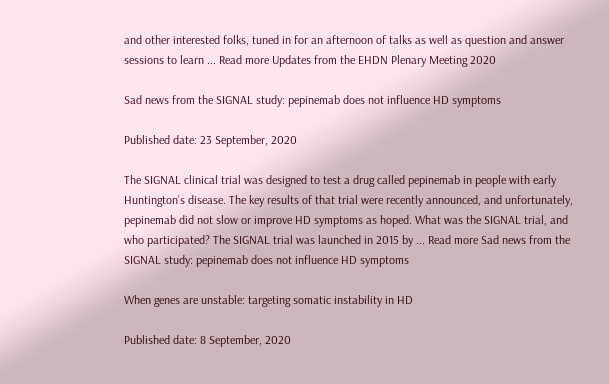and other interested folks, tuned in for an afternoon of talks as well as question and answer sessions to learn ... Read more Updates from the EHDN Plenary Meeting 2020

Sad news from the SIGNAL study: pepinemab does not influence HD symptoms

Published date: 23 September, 2020

The SIGNAL clinical trial was designed to test a drug called pepinemab in people with early Huntington’s disease. The key results of that trial were recently announced, and unfortunately, pepinemab did not slow or improve HD symptoms as hoped. What was the SIGNAL trial, and who participated? The SIGNAL trial was launched in 2015 by ... Read more Sad news from the SIGNAL study: pepinemab does not influence HD symptoms

When genes are unstable: targeting somatic instability in HD

Published date: 8 September, 2020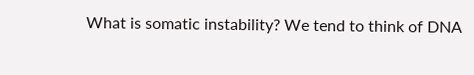What is somatic instability? We tend to think of DNA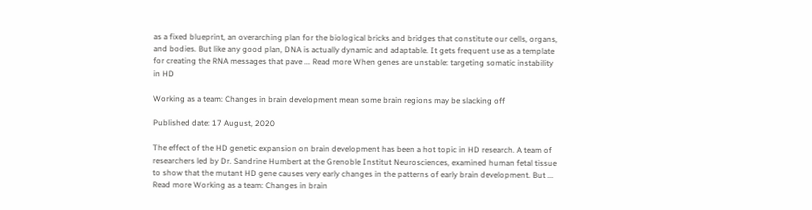as a fixed blueprint, an overarching plan for the biological bricks and bridges that constitute our cells, organs, and bodies. But like any good plan, DNA is actually dynamic and adaptable. It gets frequent use as a template for creating the RNA messages that pave ... Read more When genes are unstable: targeting somatic instability in HD

Working as a team: Changes in brain development mean some brain regions may be slacking off

Published date: 17 August, 2020

The effect of the HD genetic expansion on brain development has been a hot topic in HD research. A team of researchers led by Dr. Sandrine Humbert at the Grenoble Institut Neurosciences, examined human fetal tissue to show that the mutant HD gene causes very early changes in the patterns of early brain development. But ... Read more Working as a team: Changes in brain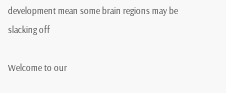development mean some brain regions may be slacking off

Welcome to our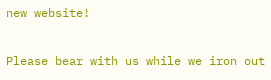new website!

Please bear with us while we iron out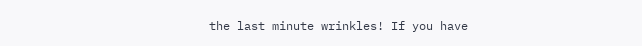the last minute wrinkles! If you have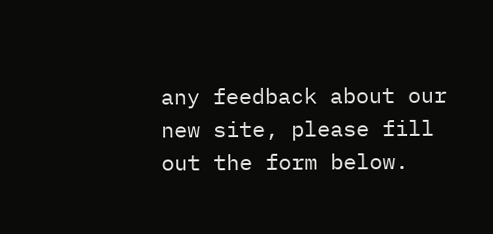any feedback about our new site, please fill out the form below.